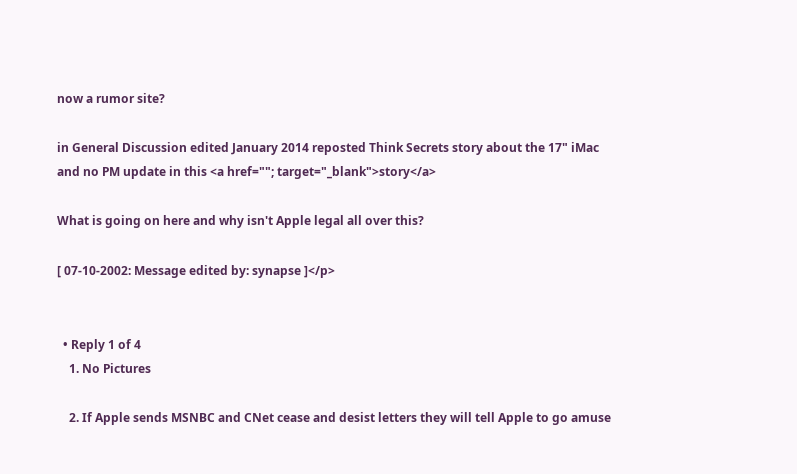now a rumor site?

in General Discussion edited January 2014 reposted Think Secrets story about the 17" iMac and no PM update in this <a href=""; target="_blank">story</a>

What is going on here and why isn't Apple legal all over this?

[ 07-10-2002: Message edited by: synapse ]</p>


  • Reply 1 of 4
    1. No Pictures

    2. If Apple sends MSNBC and CNet cease and desist letters they will tell Apple to go amuse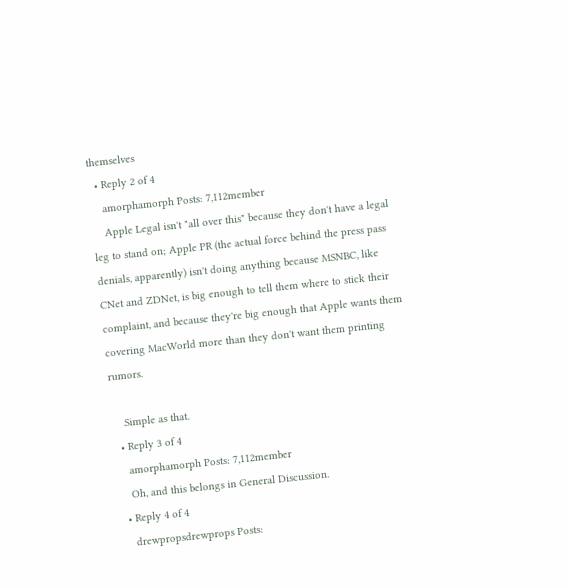themselves
  • Reply 2 of 4
    amorphamorph Posts: 7,112member
    Apple Legal isn't "all over this" because they don't have a legal leg to stand on; Apple PR (the actual force behind the press pass denials, apparently) isn't doing anything because MSNBC, like CNet and ZDNet, is big enough to tell them where to stick their complaint, and because they're big enough that Apple wants them covering MacWorld more than they don't want them printing rumors.

    Simple as that.
  • Reply 3 of 4
    amorphamorph Posts: 7,112member
    Oh, and this belongs in General Discussion.
  • Reply 4 of 4
    drewpropsdrewprops Posts: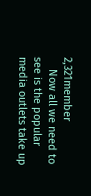2,321member
    Now all we need to see is the popular media outlets take up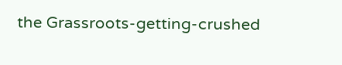the Grassroots-getting-crushed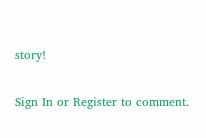story!

Sign In or Register to comment.